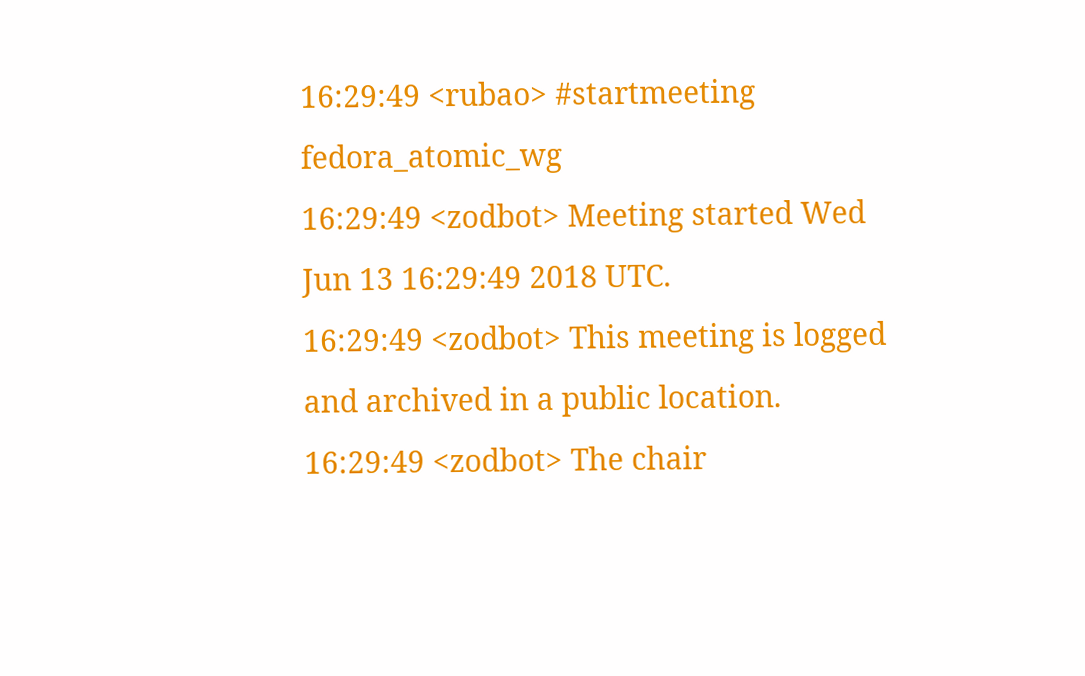16:29:49 <rubao> #startmeeting fedora_atomic_wg
16:29:49 <zodbot> Meeting started Wed Jun 13 16:29:49 2018 UTC.
16:29:49 <zodbot> This meeting is logged and archived in a public location.
16:29:49 <zodbot> The chair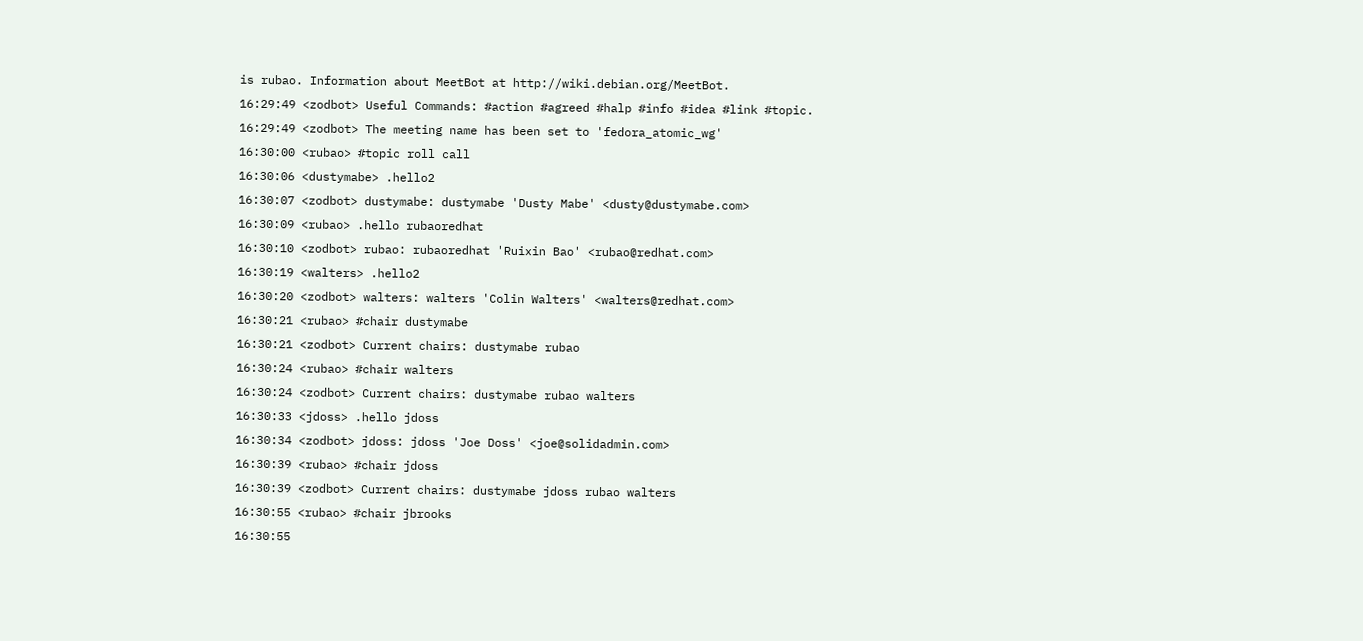is rubao. Information about MeetBot at http://wiki.debian.org/MeetBot.
16:29:49 <zodbot> Useful Commands: #action #agreed #halp #info #idea #link #topic.
16:29:49 <zodbot> The meeting name has been set to 'fedora_atomic_wg'
16:30:00 <rubao> #topic roll call
16:30:06 <dustymabe> .hello2
16:30:07 <zodbot> dustymabe: dustymabe 'Dusty Mabe' <dusty@dustymabe.com>
16:30:09 <rubao> .hello rubaoredhat
16:30:10 <zodbot> rubao: rubaoredhat 'Ruixin Bao' <rubao@redhat.com>
16:30:19 <walters> .hello2
16:30:20 <zodbot> walters: walters 'Colin Walters' <walters@redhat.com>
16:30:21 <rubao> #chair dustymabe
16:30:21 <zodbot> Current chairs: dustymabe rubao
16:30:24 <rubao> #chair walters
16:30:24 <zodbot> Current chairs: dustymabe rubao walters
16:30:33 <jdoss> .hello jdoss
16:30:34 <zodbot> jdoss: jdoss 'Joe Doss' <joe@solidadmin.com>
16:30:39 <rubao> #chair jdoss
16:30:39 <zodbot> Current chairs: dustymabe jdoss rubao walters
16:30:55 <rubao> #chair jbrooks
16:30:55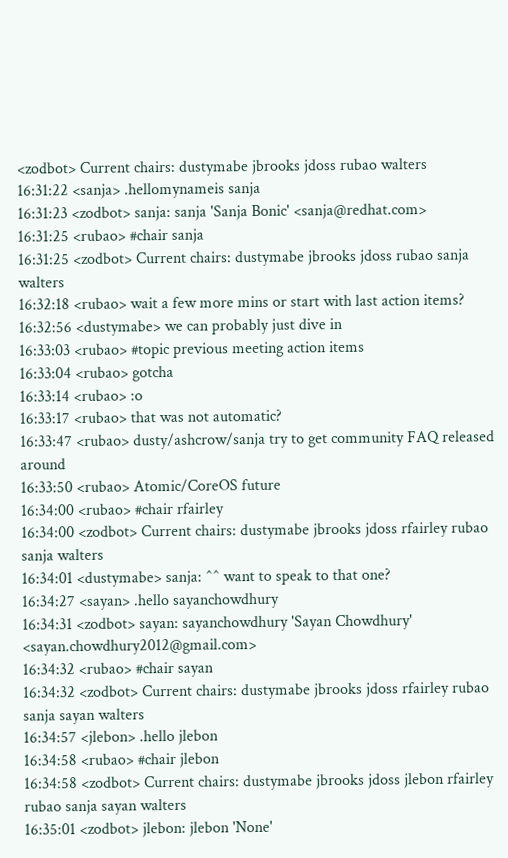<zodbot> Current chairs: dustymabe jbrooks jdoss rubao walters
16:31:22 <sanja> .hellomynameis sanja
16:31:23 <zodbot> sanja: sanja 'Sanja Bonic' <sanja@redhat.com>
16:31:25 <rubao> #chair sanja
16:31:25 <zodbot> Current chairs: dustymabe jbrooks jdoss rubao sanja walters
16:32:18 <rubao> wait a few more mins or start with last action items?
16:32:56 <dustymabe> we can probably just dive in
16:33:03 <rubao> #topic previous meeting action items
16:33:04 <rubao> gotcha
16:33:14 <rubao> :o
16:33:17 <rubao> that was not automatic?
16:33:47 <rubao> dusty/ashcrow/sanja try to get community FAQ released around
16:33:50 <rubao> Atomic/CoreOS future
16:34:00 <rubao> #chair rfairley
16:34:00 <zodbot> Current chairs: dustymabe jbrooks jdoss rfairley rubao sanja walters
16:34:01 <dustymabe> sanja: ^^ want to speak to that one?
16:34:27 <sayan> .hello sayanchowdhury
16:34:31 <zodbot> sayan: sayanchowdhury 'Sayan Chowdhury' <sayan.chowdhury2012@gmail.com>
16:34:32 <rubao> #chair sayan
16:34:32 <zodbot> Current chairs: dustymabe jbrooks jdoss rfairley rubao sanja sayan walters
16:34:57 <jlebon> .hello jlebon
16:34:58 <rubao> #chair jlebon
16:34:58 <zodbot> Current chairs: dustymabe jbrooks jdoss jlebon rfairley rubao sanja sayan walters
16:35:01 <zodbot> jlebon: jlebon 'None'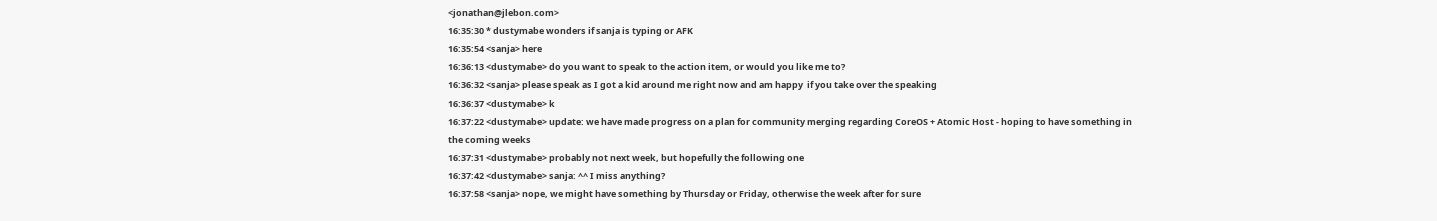<jonathan@jlebon.com>
16:35:30 * dustymabe wonders if sanja is typing or AFK
16:35:54 <sanja> here
16:36:13 <dustymabe> do you want to speak to the action item, or would you like me to?
16:36:32 <sanja> please speak as I got a kid around me right now and am happy  if you take over the speaking
16:36:37 <dustymabe> k
16:37:22 <dustymabe> update: we have made progress on a plan for community merging regarding CoreOS + Atomic Host - hoping to have something in the coming weeks
16:37:31 <dustymabe> probably not next week, but hopefully the following one
16:37:42 <dustymabe> sanja: ^^ I miss anything?
16:37:58 <sanja> nope, we might have something by Thursday or Friday, otherwise the week after for sure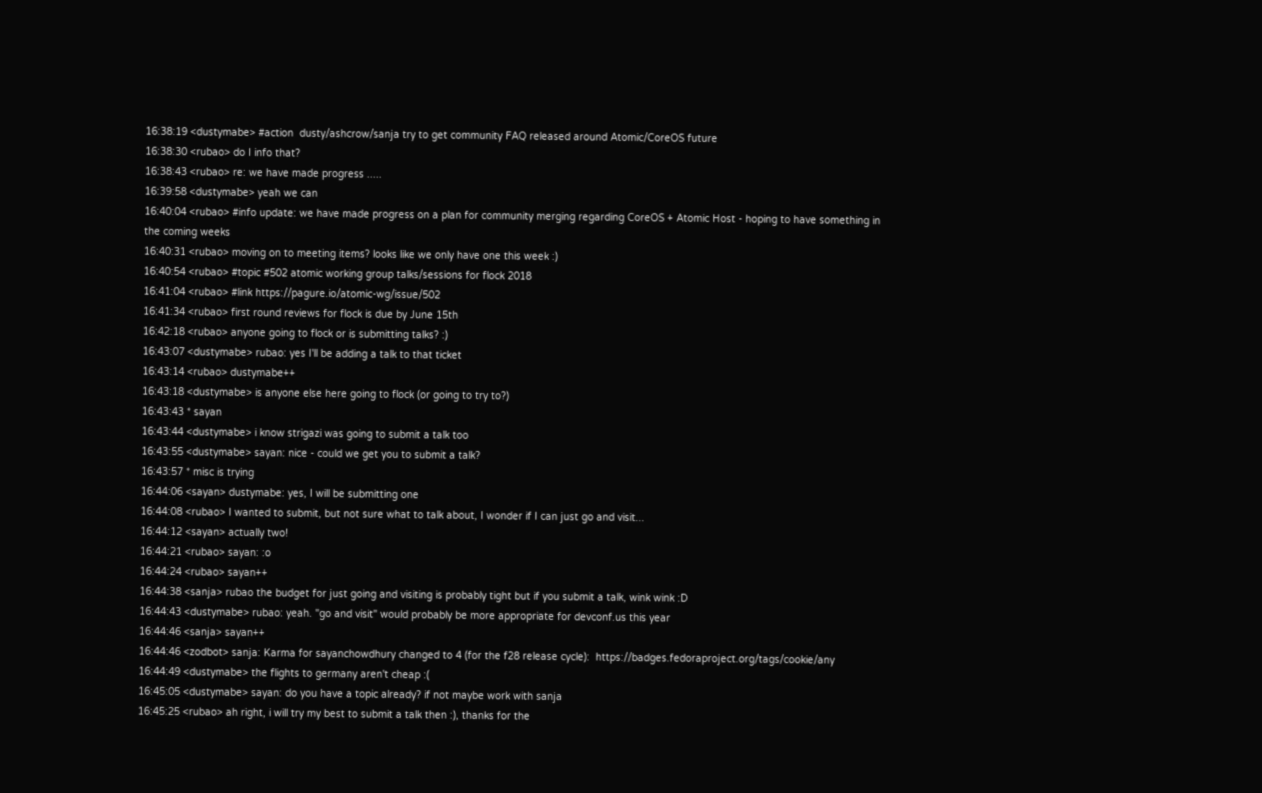16:38:19 <dustymabe> #action  dusty/ashcrow/sanja try to get community FAQ released around Atomic/CoreOS future
16:38:30 <rubao> do I info that?
16:38:43 <rubao> re: we have made progress .....
16:39:58 <dustymabe> yeah we can
16:40:04 <rubao> #info update: we have made progress on a plan for community merging regarding CoreOS + Atomic Host - hoping to have something in the coming weeks
16:40:31 <rubao> moving on to meeting items? looks like we only have one this week :)
16:40:54 <rubao> #topic #502 atomic working group talks/sessions for flock 2018
16:41:04 <rubao> #link https://pagure.io/atomic-wg/issue/502
16:41:34 <rubao> first round reviews for flock is due by June 15th
16:42:18 <rubao> anyone going to flock or is submitting talks? :)
16:43:07 <dustymabe> rubao: yes I'll be adding a talk to that ticket
16:43:14 <rubao> dustymabe++
16:43:18 <dustymabe> is anyone else here going to flock (or going to try to?)
16:43:43 * sayan
16:43:44 <dustymabe> i know strigazi was going to submit a talk too
16:43:55 <dustymabe> sayan: nice - could we get you to submit a talk?
16:43:57 * misc is trying
16:44:06 <sayan> dustymabe: yes, I will be submitting one
16:44:08 <rubao> I wanted to submit, but not sure what to talk about, I wonder if I can just go and visit...
16:44:12 <sayan> actually two!
16:44:21 <rubao> sayan: :o
16:44:24 <rubao> sayan++
16:44:38 <sanja> rubao the budget for just going and visiting is probably tight but if you submit a talk, wink wink :D
16:44:43 <dustymabe> rubao: yeah. "go and visit" would probably be more appropriate for devconf.us this year
16:44:46 <sanja> sayan++
16:44:46 <zodbot> sanja: Karma for sayanchowdhury changed to 4 (for the f28 release cycle):  https://badges.fedoraproject.org/tags/cookie/any
16:44:49 <dustymabe> the flights to germany aren't cheap :(
16:45:05 <dustymabe> sayan: do you have a topic already? if not maybe work with sanja
16:45:25 <rubao> ah right, i will try my best to submit a talk then :), thanks for the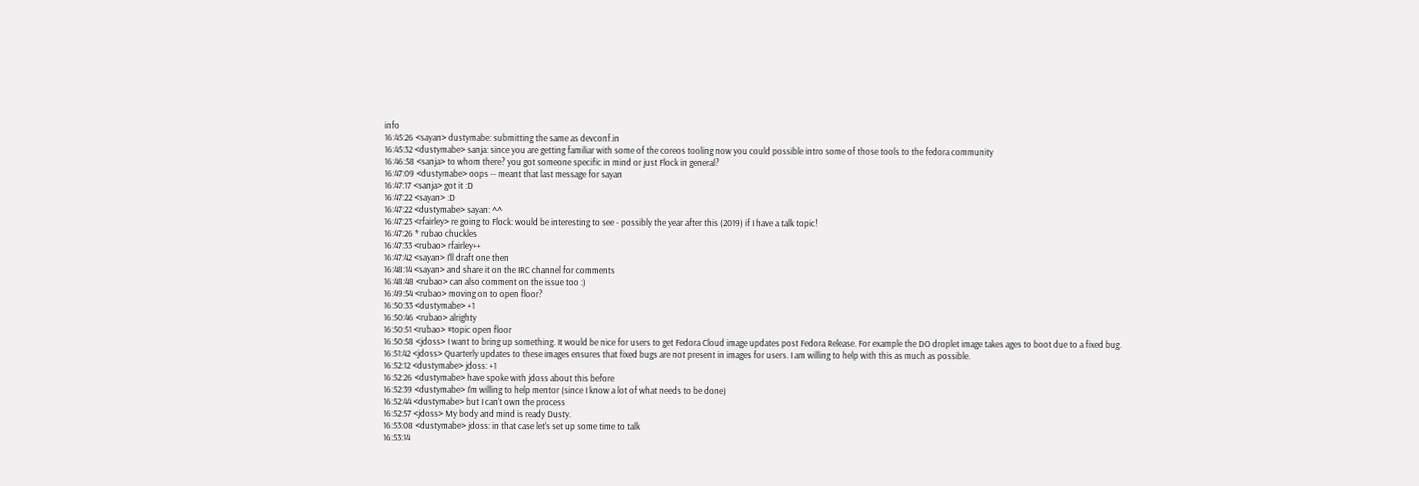info
16:45:26 <sayan> dustymabe: submitting the same as devconf.in
16:45:32 <dustymabe> sanja: since you are getting familiar with some of the coreos tooling now you could possible intro some of those tools to the fedora community
16:46:58 <sanja> to whom there? you got someone specific in mind or just Flock in general?
16:47:09 <dustymabe> oops -- meant that last message for sayan
16:47:17 <sanja> got it :D
16:47:22 <sayan> :D
16:47:22 <dustymabe> sayan: ^^
16:47:23 <rfairley> re going to Flock: would be interesting to see - possibly the year after this (2019) if I have a talk topic!
16:47:26 * rubao chuckles
16:47:33 <rubao> rfairley++
16:47:42 <sayan> I'll draft one then
16:48:14 <sayan> and share it on the IRC channel for comments
16:48:48 <rubao> can also comment on the issue too :)
16:49:54 <rubao> moving on to open floor?
16:50:33 <dustymabe> +1
16:50:46 <rubao> alrighty
16:50:51 <rubao> #topic open floor
16:50:58 <jdoss> I want to bring up something. It would be nice for users to get Fedora Cloud image updates post Fedora Release. For example the DO droplet image takes ages to boot due to a fixed bug.
16:51:42 <jdoss> Quarterly updates to these images ensures that fixed bugs are not present in images for users. I am willing to help with this as much as possible.
16:52:12 <dustymabe> jdoss: +1
16:52:26 <dustymabe> have spoke with jdoss about this before
16:52:39 <dustymabe> I'm willing to help mentor (since I know a lot of what needs to be done)
16:52:44 <dustymabe> but I can't own the process
16:52:57 <jdoss> My body and mind is ready Dusty.
16:53:08 <dustymabe> jdoss: in that case let's set up some time to talk
16:53:14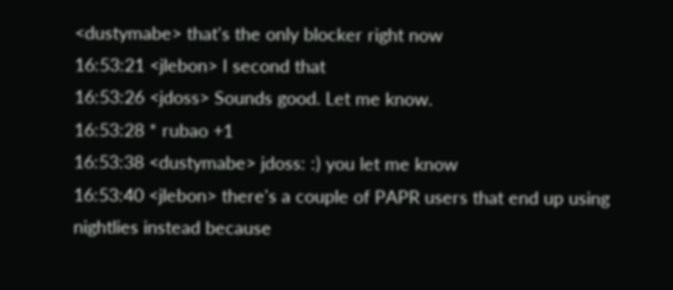<dustymabe> that's the only blocker right now
16:53:21 <jlebon> I second that
16:53:26 <jdoss> Sounds good. Let me know.
16:53:28 * rubao +1
16:53:38 <dustymabe> jdoss: :) you let me know
16:53:40 <jlebon> there's a couple of PAPR users that end up using nightlies instead because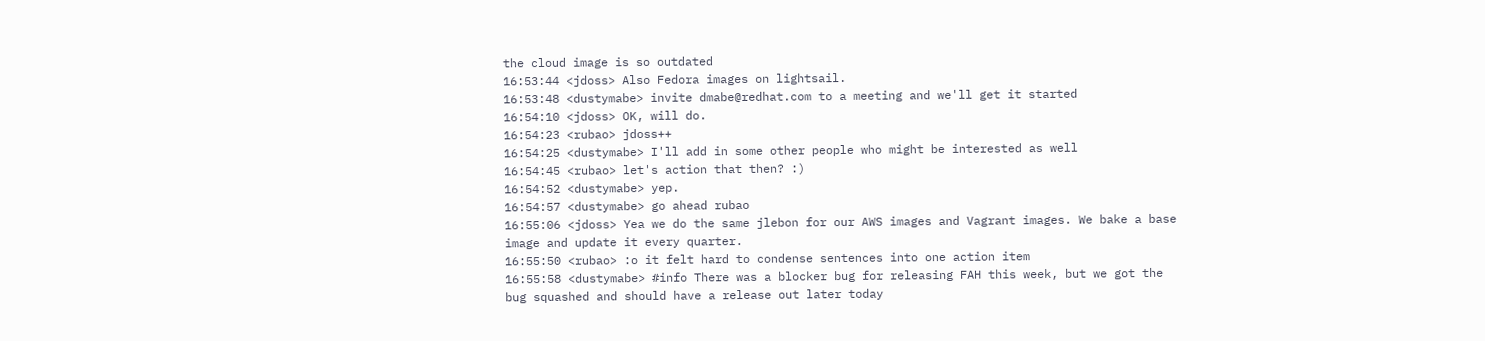the cloud image is so outdated
16:53:44 <jdoss> Also Fedora images on lightsail.
16:53:48 <dustymabe> invite dmabe@redhat.com to a meeting and we'll get it started
16:54:10 <jdoss> OK, will do.
16:54:23 <rubao> jdoss++
16:54:25 <dustymabe> I'll add in some other people who might be interested as well
16:54:45 <rubao> let's action that then? :)
16:54:52 <dustymabe> yep.
16:54:57 <dustymabe> go ahead rubao
16:55:06 <jdoss> Yea we do the same jlebon for our AWS images and Vagrant images. We bake a base image and update it every quarter.
16:55:50 <rubao> :o it felt hard to condense sentences into one action item
16:55:58 <dustymabe> #info There was a blocker bug for releasing FAH this week, but we got the bug squashed and should have a release out later today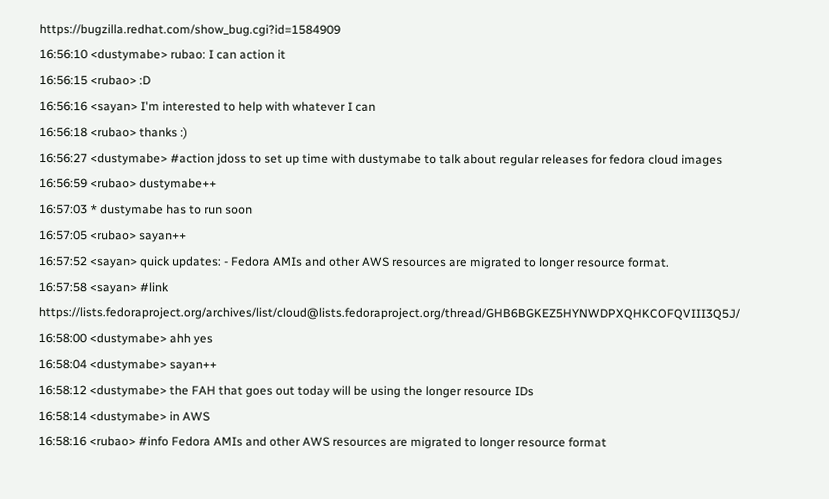https://bugzilla.redhat.com/show_bug.cgi?id=1584909
16:56:10 <dustymabe> rubao: I can action it
16:56:15 <rubao> :D
16:56:16 <sayan> I'm interested to help with whatever I can
16:56:18 <rubao> thanks :)
16:56:27 <dustymabe> #action jdoss to set up time with dustymabe to talk about regular releases for fedora cloud images
16:56:59 <rubao> dustymabe++
16:57:03 * dustymabe has to run soon
16:57:05 <rubao> sayan++
16:57:52 <sayan> quick updates: - Fedora AMIs and other AWS resources are migrated to longer resource format.
16:57:58 <sayan> #link https://lists.fedoraproject.org/archives/list/cloud@lists.fedoraproject.org/thread/GHB6BGKEZ5HYNWDPXQHKCOFQVIII3Q5J/
16:58:00 <dustymabe> ahh yes
16:58:04 <dustymabe> sayan++
16:58:12 <dustymabe> the FAH that goes out today will be using the longer resource IDs
16:58:14 <dustymabe> in AWS
16:58:16 <rubao> #info Fedora AMIs and other AWS resources are migrated to longer resource format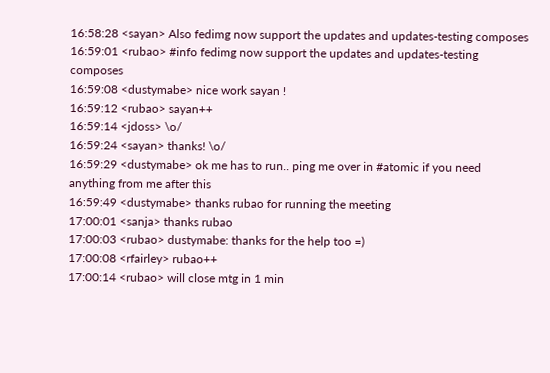16:58:28 <sayan> Also fedimg now support the updates and updates-testing composes
16:59:01 <rubao> #info fedimg now support the updates and updates-testing composes
16:59:08 <dustymabe> nice work sayan !
16:59:12 <rubao> sayan++
16:59:14 <jdoss> \o/
16:59:24 <sayan> thanks! \o/
16:59:29 <dustymabe> ok me has to run.. ping me over in #atomic if you need anything from me after this
16:59:49 <dustymabe> thanks rubao for running the meeting
17:00:01 <sanja> thanks rubao
17:00:03 <rubao> dustymabe: thanks for the help too =)
17:00:08 <rfairley> rubao++
17:00:14 <rubao> will close mtg in 1 min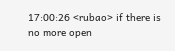17:00:26 <rubao> if there is no more open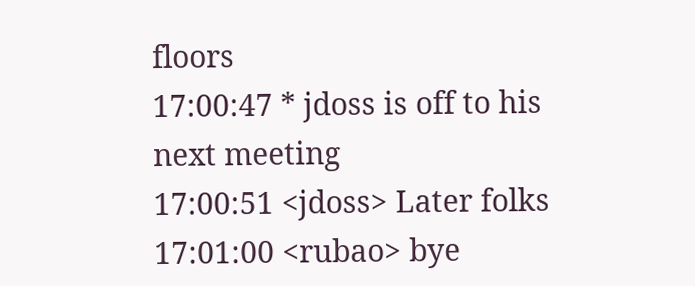floors
17:00:47 * jdoss is off to his next meeting
17:00:51 <jdoss> Later folks
17:01:00 <rubao> bye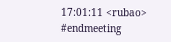17:01:11 <rubao> #endmeeting